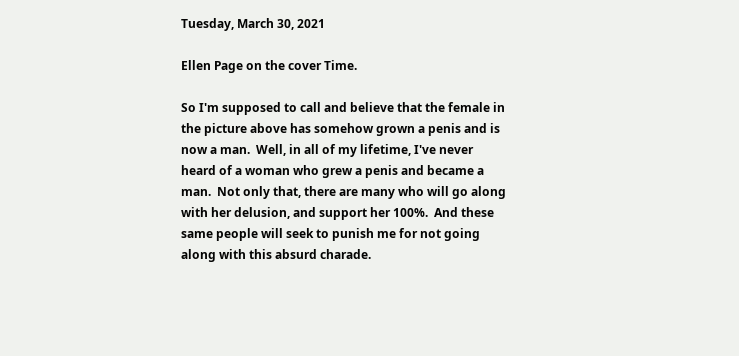Tuesday, March 30, 2021

Ellen Page on the cover Time.

So I'm supposed to call and believe that the female in the picture above has somehow grown a penis and is now a man.  Well, in all of my lifetime, I've never heard of a woman who grew a penis and became a man.  Not only that, there are many who will go along with her delusion, and support her 100%.  And these same people will seek to punish me for not going along with this absurd charade.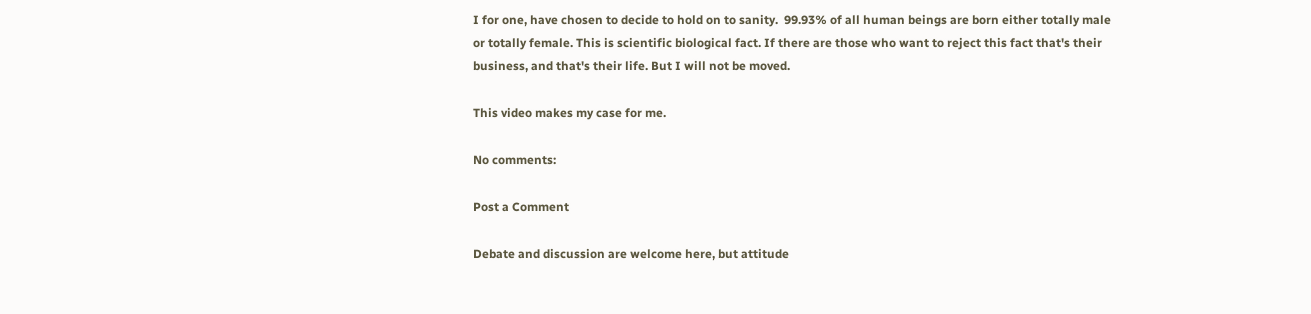I for one, have chosen to decide to hold on to sanity.  99.93% of all human beings are born either totally male or totally female. This is scientific biological fact. If there are those who want to reject this fact that's their business, and that's their life. But I will not be moved.

This video makes my case for me.

No comments:

Post a Comment

Debate and discussion are welcome here, but attitude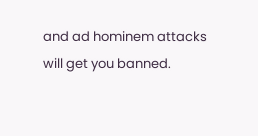and ad hominem attacks will get you banned.